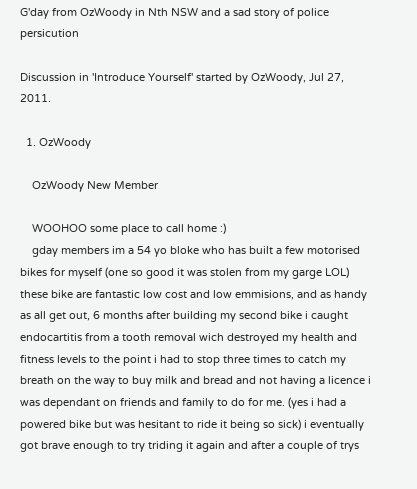G'day from OzWoody in Nth NSW and a sad story of police persicution

Discussion in 'Introduce Yourself' started by OzWoody, Jul 27, 2011.

  1. OzWoody

    OzWoody New Member

    WOOHOO some place to call home :)
    gday members im a 54 yo bloke who has built a few motorised bikes for myself (one so good it was stolen from my garge LOL) these bike are fantastic low cost and low emmisions, and as handy as all get out, 6 months after building my second bike i caught endocartitis from a tooth removal wich destroyed my health and fitness levels to the point i had to stop three times to catch my breath on the way to buy milk and bread and not having a licence i was dependant on friends and family to do for me. (yes i had a powered bike but was hesitant to ride it being so sick) i eventually got brave enough to try triding it again and after a couple of trys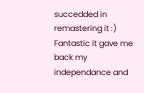succedded in remastering it :) Fantastic it gave me back my independance and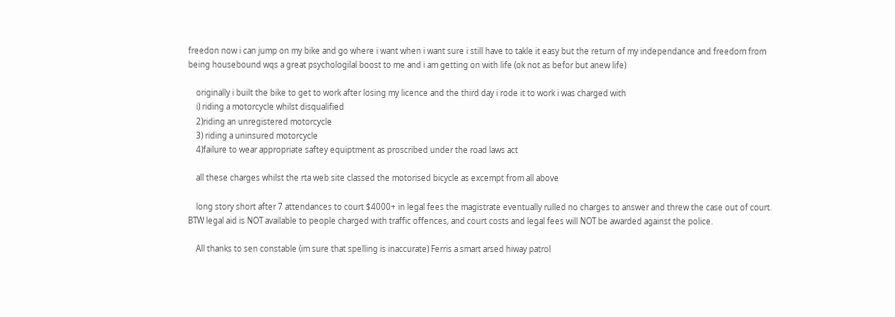freedon now i can jump on my bike and go where i want when i want sure i still have to takle it easy but the return of my independance and freedom from being housebound wqs a great psychologilal boost to me and i am getting on with life (ok not as befor but anew life)

    originally i built the bike to get to work after losing my licence and the third day i rode it to work i was charged with
    i) riding a motorcycle whilst disqualified
    2)riding an unregistered motorcycle
    3) riding a uninsured motorcycle
    4)failure to wear appropriate saftey equiptment as proscribed under the road laws act

    all these charges whilst the rta web site classed the motorised bicycle as excempt from all above

    long story short after 7 attendances to court $4000+ in legal fees the magistrate eventually rulled no charges to answer and threw the case out of court. BTW legal aid is NOT available to people charged with traffic offences, and court costs and legal fees will NOT be awarded against the police.

    All thanks to sen constable (im sure that spelling is inaccurate) Ferris a smart arsed hiway patrol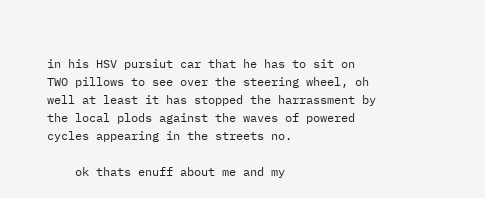in his HSV pursiut car that he has to sit on TWO pillows to see over the steering wheel, oh well at least it has stopped the harrassment by the local plods against the waves of powered cycles appearing in the streets no.

    ok thats enuff about me and my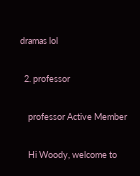dramas lol

  2. professor

    professor Active Member

    Hi Woody, welcome to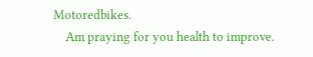Motoredbikes.
    Am praying for you health to improve.